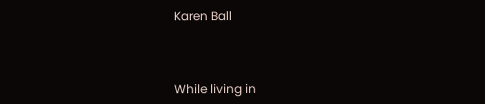Karen Ball



While living in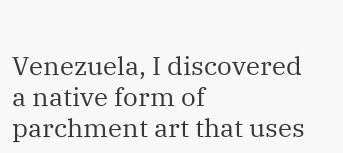Venezuela, I discovered a native form of parchment art that uses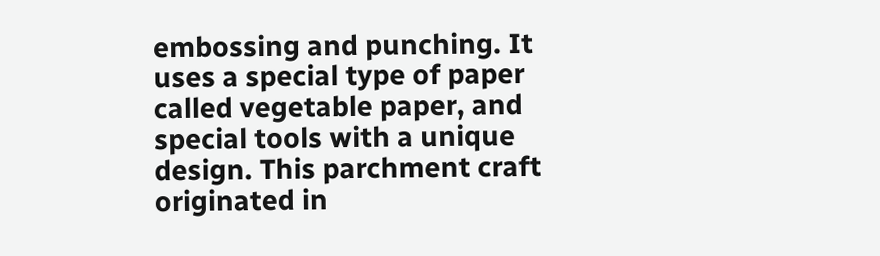embossing and punching. It uses a special type of paper called vegetable paper, and special tools with a unique design. This parchment craft originated in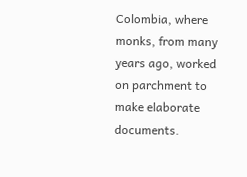Colombia, where monks, from many years ago, worked on parchment to make elaborate documents.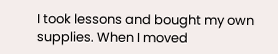I took lessons and bought my own supplies. When I moved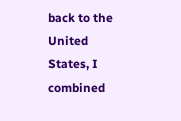back to the United States, I combined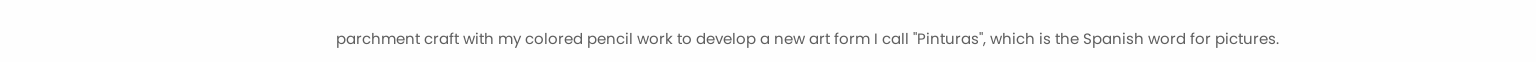parchment craft with my colored pencil work to develop a new art form I call "Pinturas", which is the Spanish word for pictures.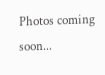Photos coming soon...